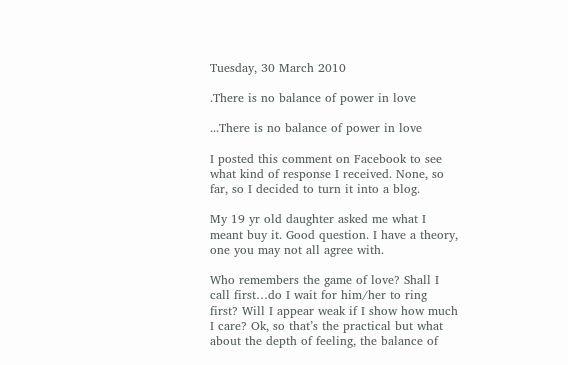Tuesday, 30 March 2010

.There is no balance of power in love

...There is no balance of power in love

I posted this comment on Facebook to see what kind of response I received. None, so far, so I decided to turn it into a blog.

My 19 yr old daughter asked me what I meant buy it. Good question. I have a theory, one you may not all agree with.

Who remembers the game of love? Shall I call first…do I wait for him/her to ring first? Will I appear weak if I show how much I care? Ok, so that’s the practical but what about the depth of feeling, the balance of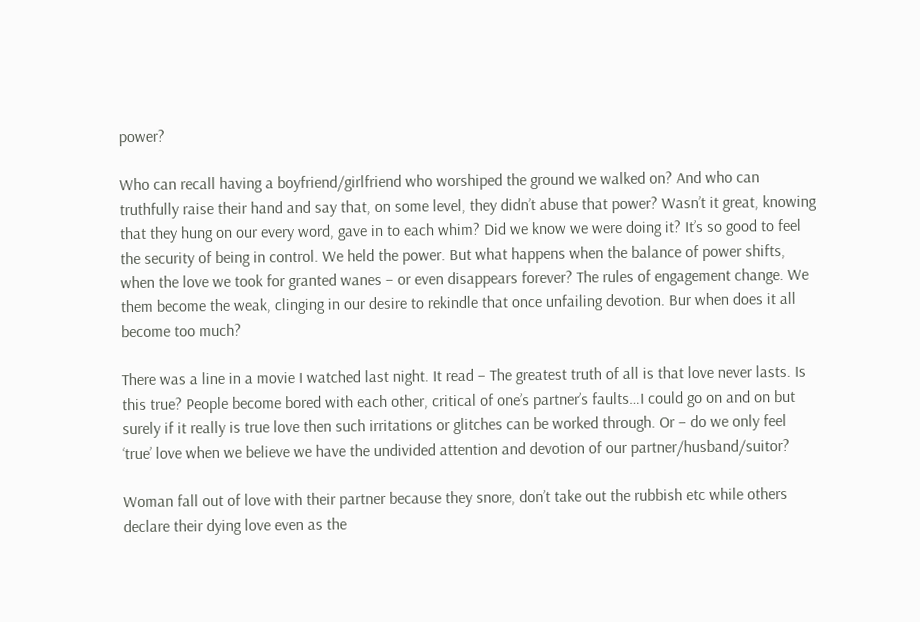power?

Who can recall having a boyfriend/girlfriend who worshiped the ground we walked on? And who can truthfully raise their hand and say that, on some level, they didn’t abuse that power? Wasn’t it great, knowing that they hung on our every word, gave in to each whim? Did we know we were doing it? It’s so good to feel the security of being in control. We held the power. But what happens when the balance of power shifts, when the love we took for granted wanes – or even disappears forever? The rules of engagement change. We them become the weak, clinging in our desire to rekindle that once unfailing devotion. Bur when does it all become too much?

There was a line in a movie I watched last night. It read – The greatest truth of all is that love never lasts. Is this true? People become bored with each other, critical of one’s partner’s faults…I could go on and on but surely if it really is true love then such irritations or glitches can be worked through. Or – do we only feel ‘true’ love when we believe we have the undivided attention and devotion of our partner/husband/suitor?

Woman fall out of love with their partner because they snore, don’t take out the rubbish etc while others declare their dying love even as the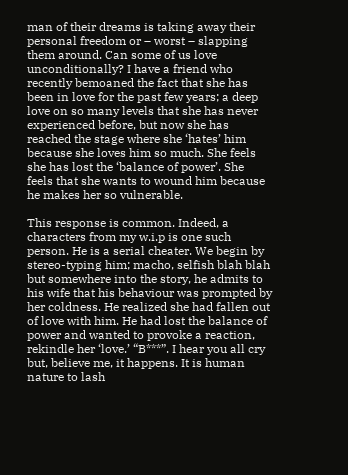man of their dreams is taking away their personal freedom or – worst – slapping them around. Can some of us love unconditionally? I have a friend who recently bemoaned the fact that she has been in love for the past few years; a deep love on so many levels that she has never experienced before, but now she has reached the stage where she ‘hates’ him because she loves him so much. She feels she has lost the ‘balance of power’. She feels that she wants to wound him because he makes her so vulnerable.

This response is common. Indeed, a characters from my w.i.p is one such person. He is a serial cheater. We begin by stereo-typing him; macho, selfish blah blah but somewhere into the story, he admits to his wife that his behaviour was prompted by her coldness. He realized she had fallen out of love with him. He had lost the balance of power and wanted to provoke a reaction, rekindle her ‘love.’ “B***”. I hear you all cry but, believe me, it happens. It is human nature to lash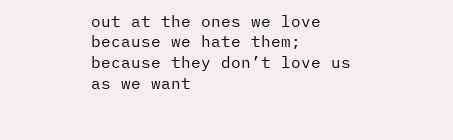out at the ones we love because we hate them; because they don’t love us as we want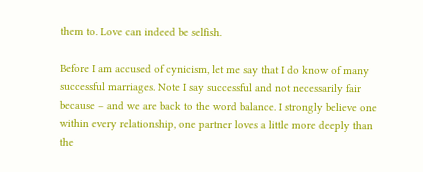them to. Love can indeed be selfish.

Before I am accused of cynicism, let me say that I do know of many successful marriages. Note I say successful and not necessarily fair because – and we are back to the word balance. I strongly believe one within every relationship, one partner loves a little more deeply than the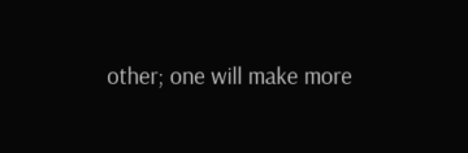other; one will make more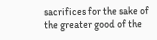sacrifices for the sake of the greater good of the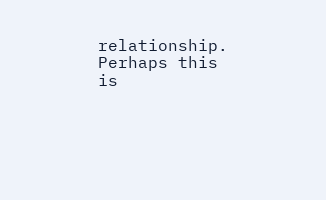relationship. Perhaps this is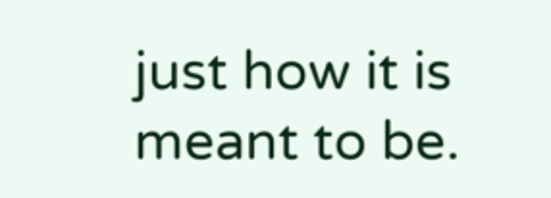just how it is meant to be.